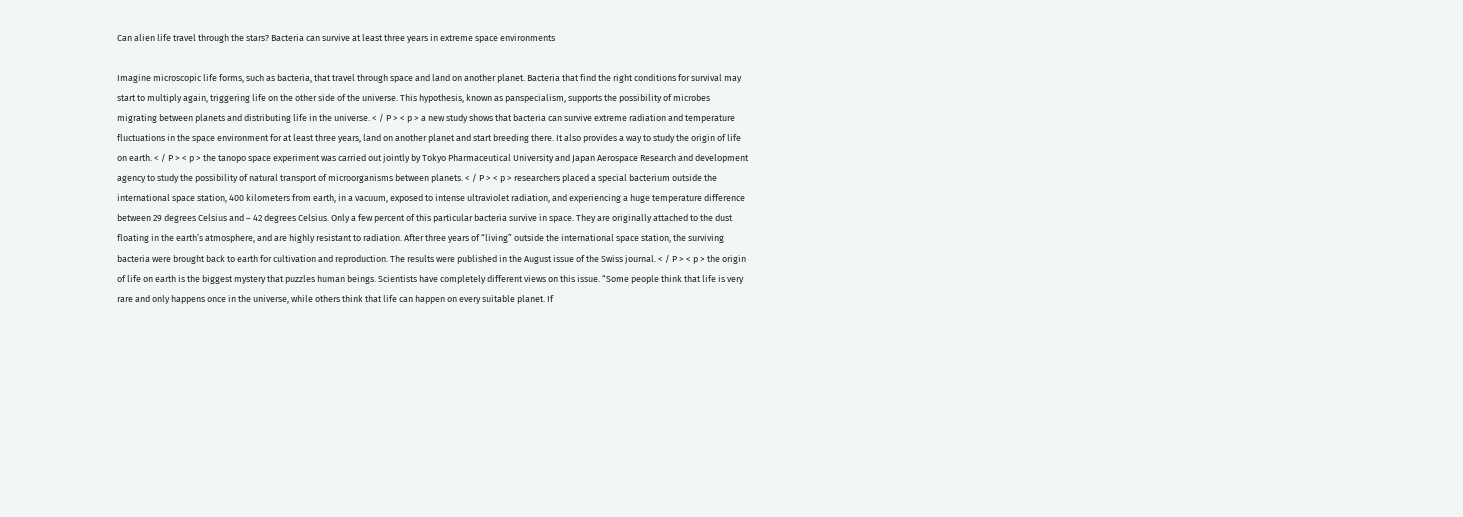Can alien life travel through the stars? Bacteria can survive at least three years in extreme space environments

Imagine microscopic life forms, such as bacteria, that travel through space and land on another planet. Bacteria that find the right conditions for survival may start to multiply again, triggering life on the other side of the universe. This hypothesis, known as panspecialism, supports the possibility of microbes migrating between planets and distributing life in the universe. < / P > < p > a new study shows that bacteria can survive extreme radiation and temperature fluctuations in the space environment for at least three years, land on another planet and start breeding there. It also provides a way to study the origin of life on earth. < / P > < p > the tanopo space experiment was carried out jointly by Tokyo Pharmaceutical University and Japan Aerospace Research and development agency to study the possibility of natural transport of microorganisms between planets. < / P > < p > researchers placed a special bacterium outside the international space station, 400 kilometers from earth, in a vacuum, exposed to intense ultraviolet radiation, and experiencing a huge temperature difference between 29 degrees Celsius and – 42 degrees Celsius. Only a few percent of this particular bacteria survive in space. They are originally attached to the dust floating in the earth’s atmosphere, and are highly resistant to radiation. After three years of “living” outside the international space station, the surviving bacteria were brought back to earth for cultivation and reproduction. The results were published in the August issue of the Swiss journal. < / P > < p > the origin of life on earth is the biggest mystery that puzzles human beings. Scientists have completely different views on this issue. “Some people think that life is very rare and only happens once in the universe, while others think that life can happen on every suitable planet. If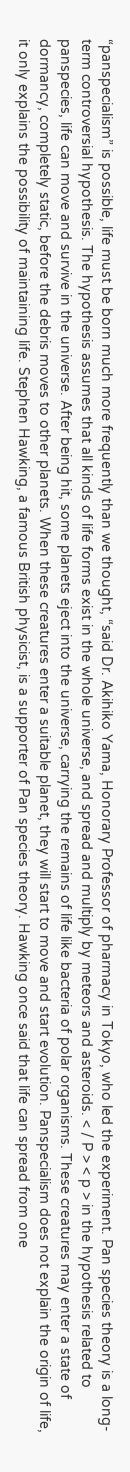“panspecialism” is possible, life must be born much more frequently than we thought, “said Dr. Akihiko Yama, Honorary Professor of pharmacy in Tokyo, who led the experiment. Pan species theory is a long-term controversial hypothesis. The hypothesis assumes that all kinds of life forms exist in the whole universe, and spread and multiply by meteors and asteroids. < / P > < p > in the hypothesis related to panspecies, life can move and survive in the universe. After being hit, some planets eject into the universe, carrying the remains of life like bacteria of polar organisms. These creatures may enter a state of dormancy, completely static, before the debris moves to other planets. When these creatures enter a suitable planet, they will start to move and start evolution. Panspecialism does not explain the origin of life, it only explains the possibility of maintaining life. Stephen Hawking, a famous British physicist, is a supporter of Pan species theory. Hawking once said that life can spread from one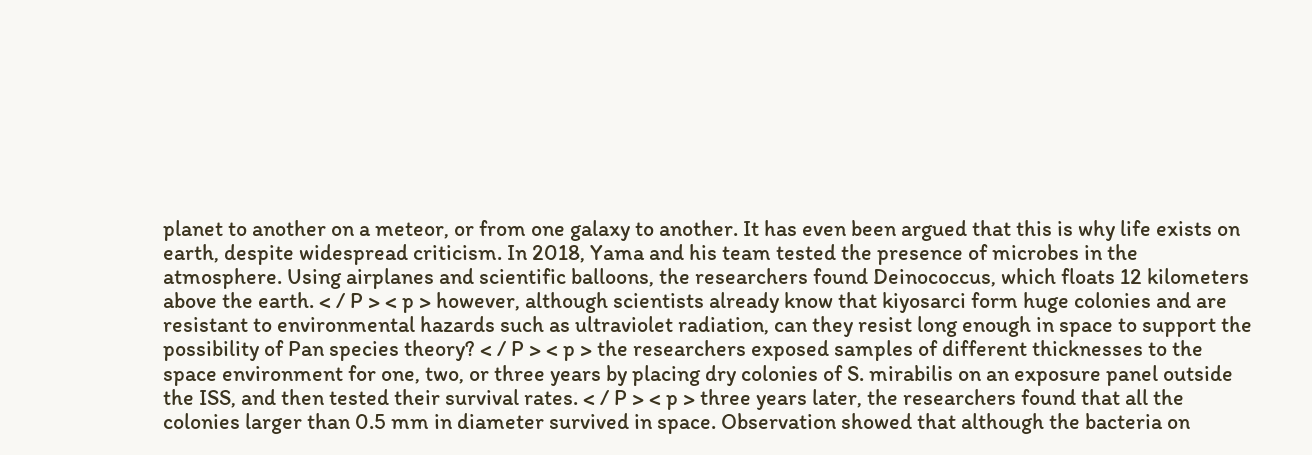planet to another on a meteor, or from one galaxy to another. It has even been argued that this is why life exists on earth, despite widespread criticism. In 2018, Yama and his team tested the presence of microbes in the atmosphere. Using airplanes and scientific balloons, the researchers found Deinococcus, which floats 12 kilometers above the earth. < / P > < p > however, although scientists already know that kiyosarci form huge colonies and are resistant to environmental hazards such as ultraviolet radiation, can they resist long enough in space to support the possibility of Pan species theory? < / P > < p > the researchers exposed samples of different thicknesses to the space environment for one, two, or three years by placing dry colonies of S. mirabilis on an exposure panel outside the ISS, and then tested their survival rates. < / P > < p > three years later, the researchers found that all the colonies larger than 0.5 mm in diameter survived in space. Observation showed that although the bacteria on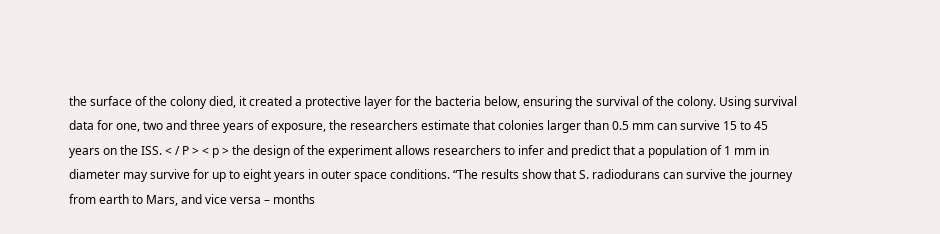the surface of the colony died, it created a protective layer for the bacteria below, ensuring the survival of the colony. Using survival data for one, two and three years of exposure, the researchers estimate that colonies larger than 0.5 mm can survive 15 to 45 years on the ISS. < / P > < p > the design of the experiment allows researchers to infer and predict that a population of 1 mm in diameter may survive for up to eight years in outer space conditions. “The results show that S. radiodurans can survive the journey from earth to Mars, and vice versa – months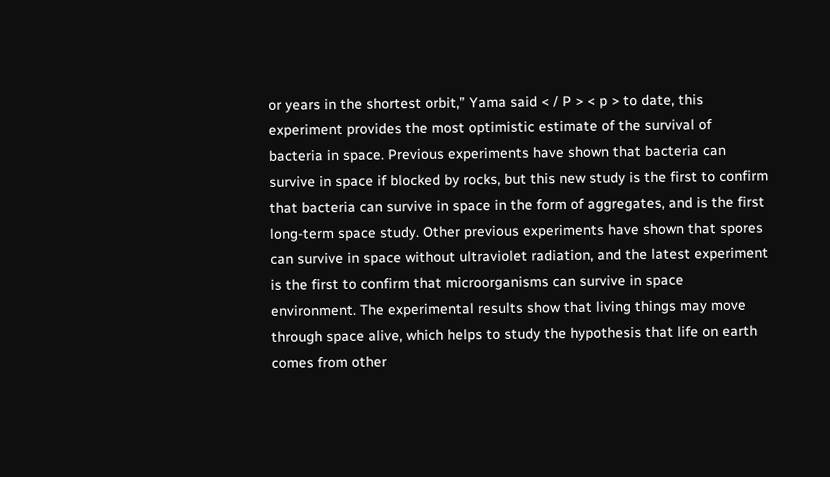or years in the shortest orbit,” Yama said < / P > < p > to date, this experiment provides the most optimistic estimate of the survival of bacteria in space. Previous experiments have shown that bacteria can survive in space if blocked by rocks, but this new study is the first to confirm that bacteria can survive in space in the form of aggregates, and is the first long-term space study. Other previous experiments have shown that spores can survive in space without ultraviolet radiation, and the latest experiment is the first to confirm that microorganisms can survive in space environment. The experimental results show that living things may move through space alive, which helps to study the hypothesis that life on earth comes from other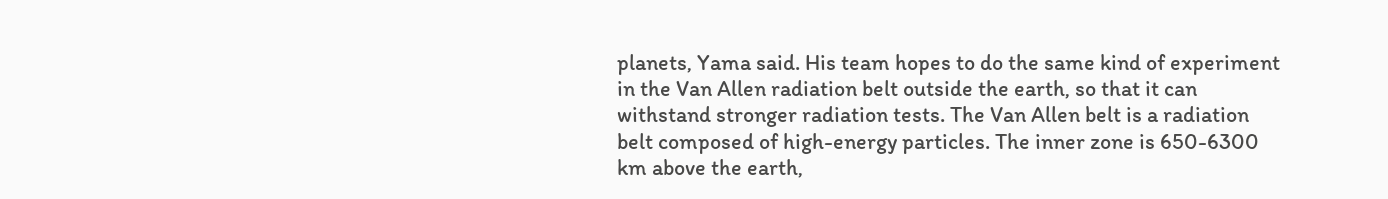planets, Yama said. His team hopes to do the same kind of experiment in the Van Allen radiation belt outside the earth, so that it can withstand stronger radiation tests. The Van Allen belt is a radiation belt composed of high-energy particles. The inner zone is 650-6300 km above the earth,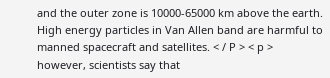and the outer zone is 10000-65000 km above the earth. High energy particles in Van Allen band are harmful to manned spacecraft and satellites. < / P > < p > however, scientists say that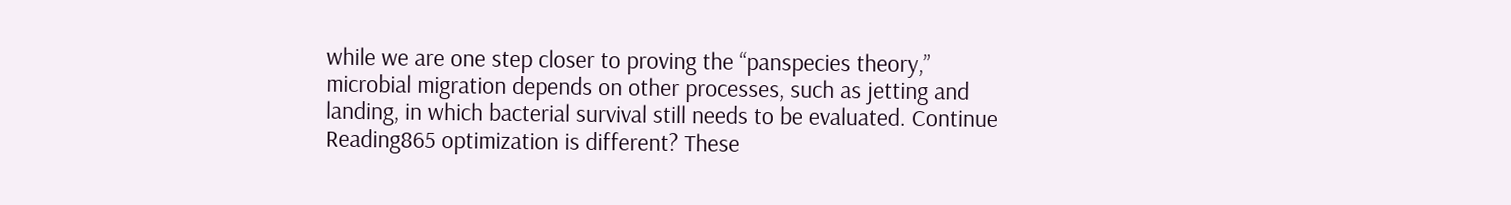while we are one step closer to proving the “panspecies theory,” microbial migration depends on other processes, such as jetting and landing, in which bacterial survival still needs to be evaluated. Continue Reading865 optimization is different? These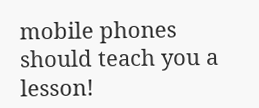mobile phones should teach you a lesson!